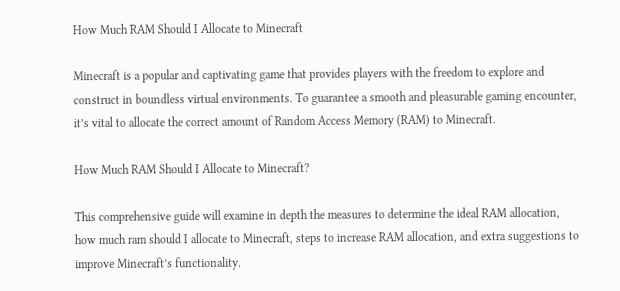How Much RAM Should I Allocate to Minecraft

Minecraft is a popular and captivating game that provides players with the freedom to explore and construct in boundless virtual environments. To guarantee a smooth and pleasurable gaming encounter, it’s vital to allocate the correct amount of Random Access Memory (RAM) to Minecraft.

How Much RAM Should I Allocate to Minecraft?

This comprehensive guide will examine in depth the measures to determine the ideal RAM allocation, how much ram should I allocate to Minecraft, steps to increase RAM allocation, and extra suggestions to improve Minecraft’s functionality.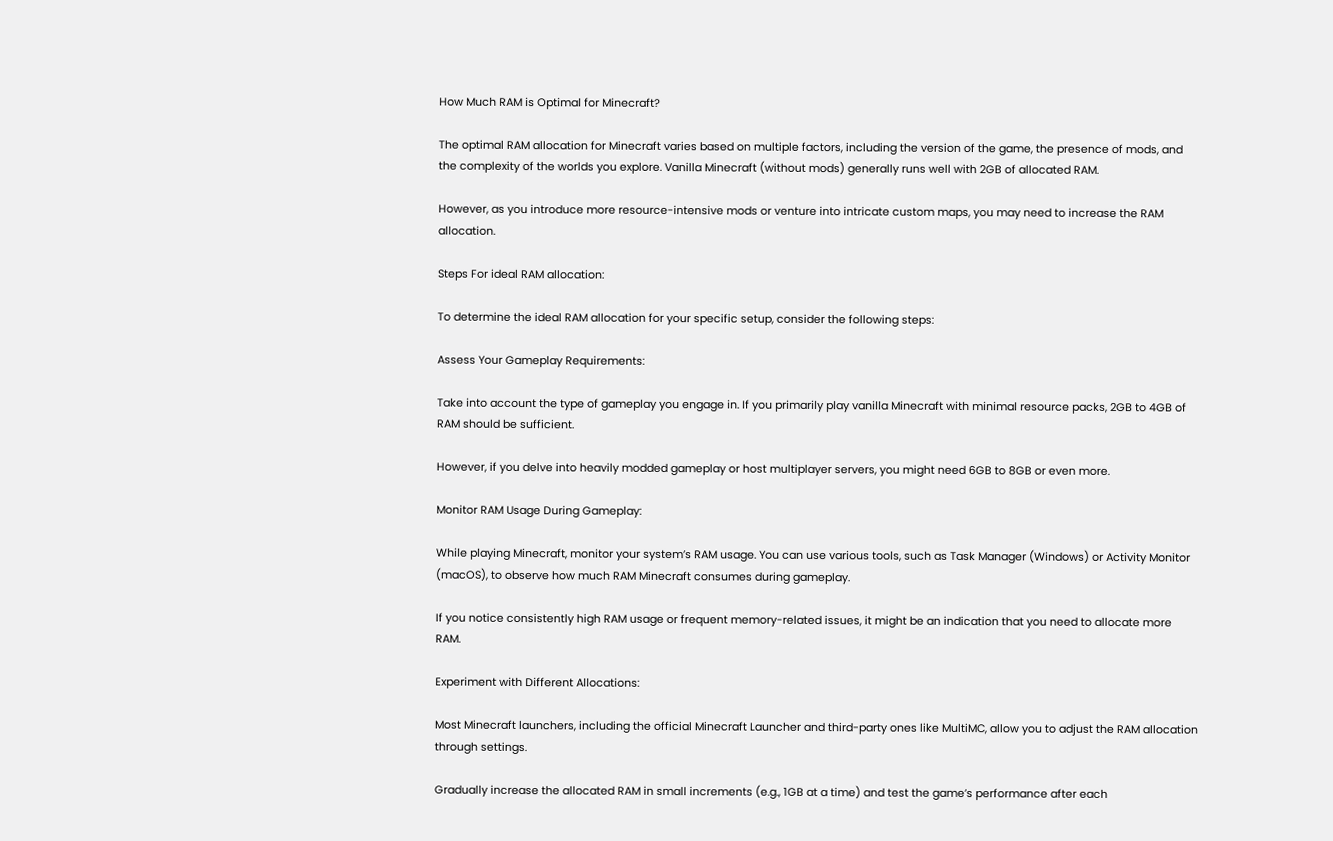How Much RAM is Optimal for Minecraft?

The optimal RAM allocation for Minecraft varies based on multiple factors, including the version of the game, the presence of mods, and the complexity of the worlds you explore. Vanilla Minecraft (without mods) generally runs well with 2GB of allocated RAM.

However, as you introduce more resource-intensive mods or venture into intricate custom maps, you may need to increase the RAM allocation.

Steps For ideal RAM allocation:

To determine the ideal RAM allocation for your specific setup, consider the following steps:

Assess Your Gameplay Requirements:

Take into account the type of gameplay you engage in. If you primarily play vanilla Minecraft with minimal resource packs, 2GB to 4GB of RAM should be sufficient.

However, if you delve into heavily modded gameplay or host multiplayer servers, you might need 6GB to 8GB or even more.

Monitor RAM Usage During Gameplay:

While playing Minecraft, monitor your system’s RAM usage. You can use various tools, such as Task Manager (Windows) or Activity Monitor (macOS), to observe how much RAM Minecraft consumes during gameplay.

If you notice consistently high RAM usage or frequent memory-related issues, it might be an indication that you need to allocate more RAM.

Experiment with Different Allocations:

Most Minecraft launchers, including the official Minecraft Launcher and third-party ones like MultiMC, allow you to adjust the RAM allocation through settings.

Gradually increase the allocated RAM in small increments (e.g., 1GB at a time) and test the game’s performance after each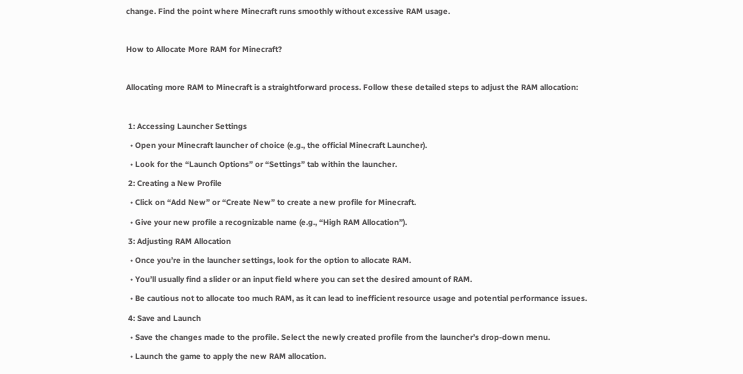change. Find the point where Minecraft runs smoothly without excessive RAM usage.

How to Allocate More RAM for Minecraft?

Allocating more RAM to Minecraft is a straightforward process. Follow these detailed steps to adjust the RAM allocation:

 1: Accessing Launcher Settings
  • Open your Minecraft launcher of choice (e.g., the official Minecraft Launcher).
  • Look for the “Launch Options” or “Settings” tab within the launcher.
 2: Creating a New Profile
  • Click on “Add New” or “Create New” to create a new profile for Minecraft.
  • Give your new profile a recognizable name (e.g., “High RAM Allocation”).
 3: Adjusting RAM Allocation
  • Once you’re in the launcher settings, look for the option to allocate RAM.
  • You’ll usually find a slider or an input field where you can set the desired amount of RAM.
  • Be cautious not to allocate too much RAM, as it can lead to inefficient resource usage and potential performance issues.
 4: Save and Launch
  • Save the changes made to the profile. Select the newly created profile from the launcher’s drop-down menu.
  • Launch the game to apply the new RAM allocation.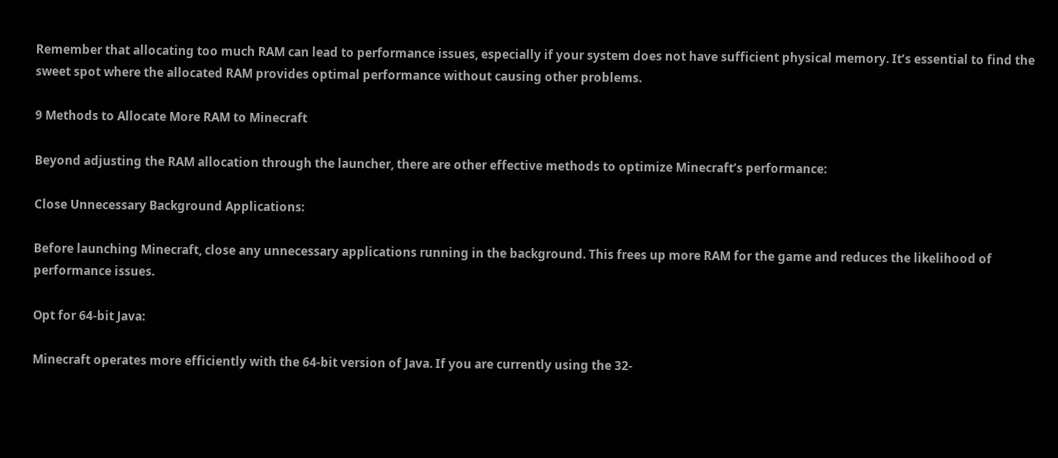Remember that allocating too much RAM can lead to performance issues, especially if your system does not have sufficient physical memory. It’s essential to find the sweet spot where the allocated RAM provides optimal performance without causing other problems.

9 Methods to Allocate More RAM to Minecraft

Beyond adjusting the RAM allocation through the launcher, there are other effective methods to optimize Minecraft’s performance:

Close Unnecessary Background Applications:

Before launching Minecraft, close any unnecessary applications running in the background. This frees up more RAM for the game and reduces the likelihood of performance issues.

Opt for 64-bit Java:

Minecraft operates more efficiently with the 64-bit version of Java. If you are currently using the 32-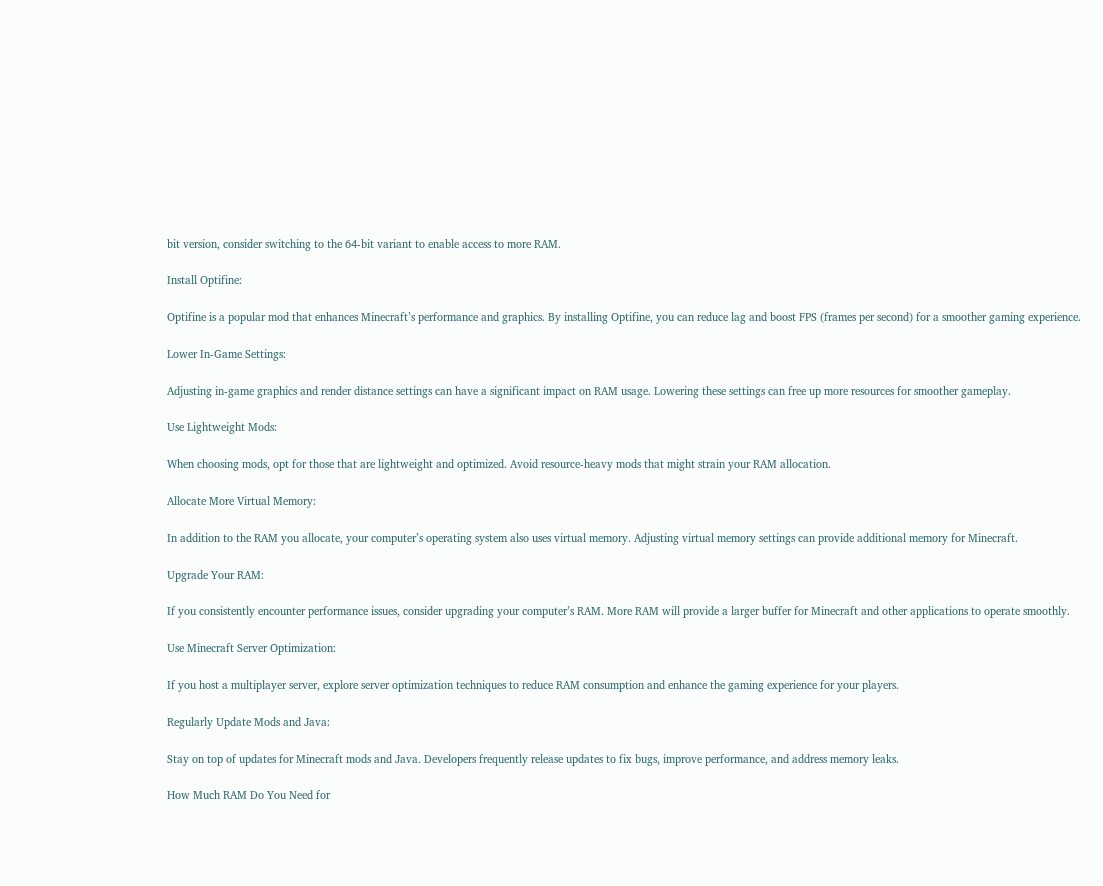bit version, consider switching to the 64-bit variant to enable access to more RAM.

Install Optifine:

Optifine is a popular mod that enhances Minecraft’s performance and graphics. By installing Optifine, you can reduce lag and boost FPS (frames per second) for a smoother gaming experience.

Lower In-Game Settings:

Adjusting in-game graphics and render distance settings can have a significant impact on RAM usage. Lowering these settings can free up more resources for smoother gameplay.

Use Lightweight Mods:

When choosing mods, opt for those that are lightweight and optimized. Avoid resource-heavy mods that might strain your RAM allocation.

Allocate More Virtual Memory:

In addition to the RAM you allocate, your computer’s operating system also uses virtual memory. Adjusting virtual memory settings can provide additional memory for Minecraft.

Upgrade Your RAM:

If you consistently encounter performance issues, consider upgrading your computer’s RAM. More RAM will provide a larger buffer for Minecraft and other applications to operate smoothly.

Use Minecraft Server Optimization:

If you host a multiplayer server, explore server optimization techniques to reduce RAM consumption and enhance the gaming experience for your players.

Regularly Update Mods and Java:

Stay on top of updates for Minecraft mods and Java. Developers frequently release updates to fix bugs, improve performance, and address memory leaks.

How Much RAM Do You Need for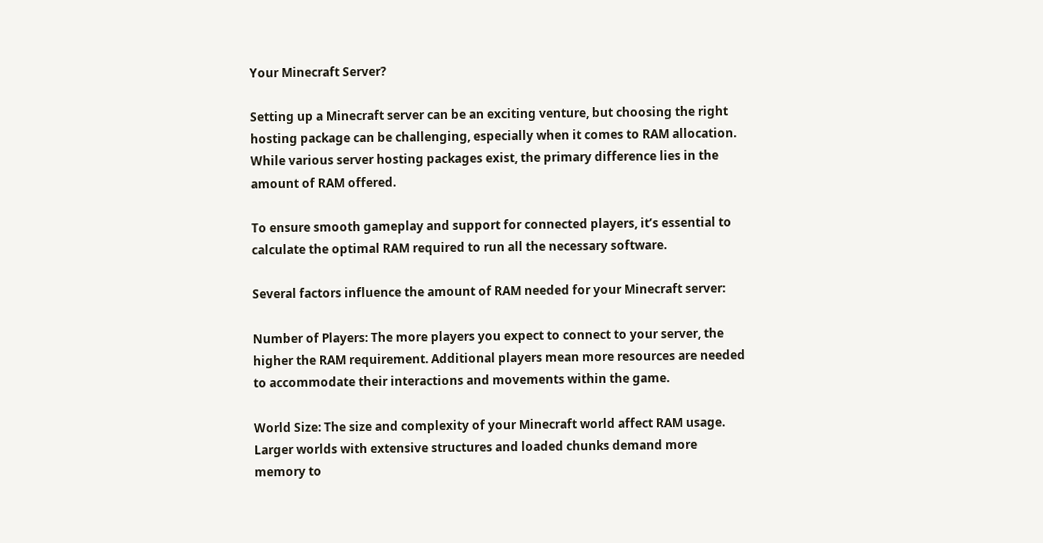Your Minecraft Server?

Setting up a Minecraft server can be an exciting venture, but choosing the right hosting package can be challenging, especially when it comes to RAM allocation. While various server hosting packages exist, the primary difference lies in the amount of RAM offered.

To ensure smooth gameplay and support for connected players, it’s essential to calculate the optimal RAM required to run all the necessary software.

Several factors influence the amount of RAM needed for your Minecraft server:

Number of Players: The more players you expect to connect to your server, the higher the RAM requirement. Additional players mean more resources are needed to accommodate their interactions and movements within the game.

World Size: The size and complexity of your Minecraft world affect RAM usage. Larger worlds with extensive structures and loaded chunks demand more memory to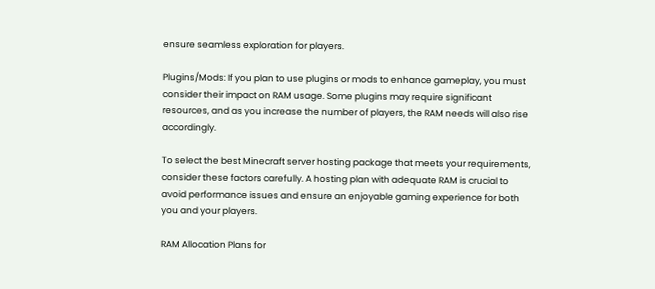ensure seamless exploration for players.

Plugins/Mods: If you plan to use plugins or mods to enhance gameplay, you must consider their impact on RAM usage. Some plugins may require significant resources, and as you increase the number of players, the RAM needs will also rise accordingly.

To select the best Minecraft server hosting package that meets your requirements, consider these factors carefully. A hosting plan with adequate RAM is crucial to avoid performance issues and ensure an enjoyable gaming experience for both you and your players.

RAM Allocation Plans for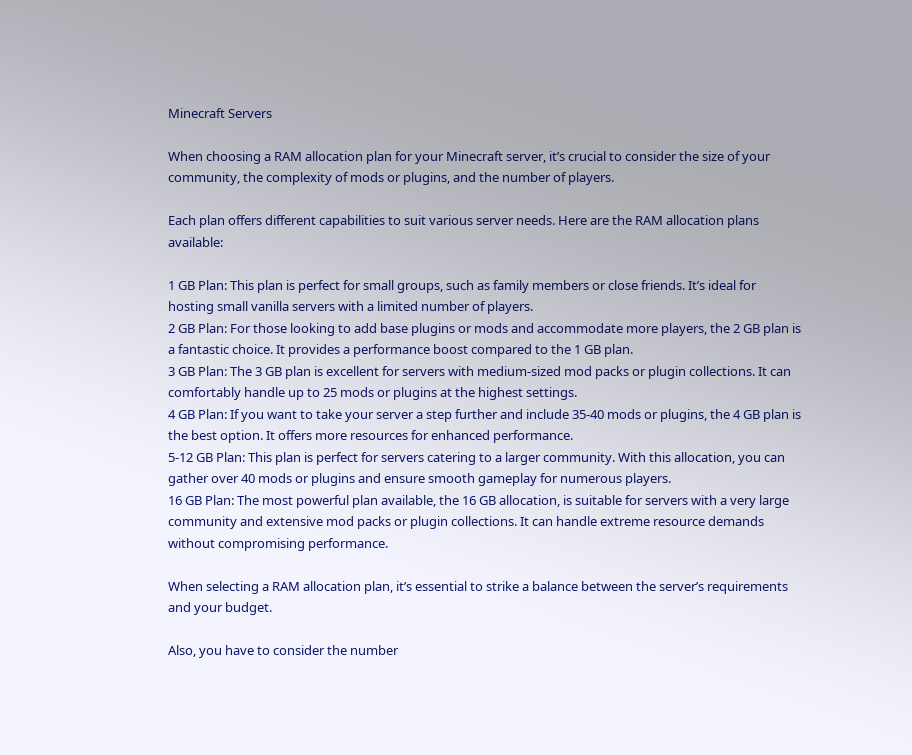Minecraft Servers

When choosing a RAM allocation plan for your Minecraft server, it’s crucial to consider the size of your community, the complexity of mods or plugins, and the number of players.

Each plan offers different capabilities to suit various server needs. Here are the RAM allocation plans available:

1 GB Plan: This plan is perfect for small groups, such as family members or close friends. It’s ideal for hosting small vanilla servers with a limited number of players.
2 GB Plan: For those looking to add base plugins or mods and accommodate more players, the 2 GB plan is a fantastic choice. It provides a performance boost compared to the 1 GB plan.
3 GB Plan: The 3 GB plan is excellent for servers with medium-sized mod packs or plugin collections. It can comfortably handle up to 25 mods or plugins at the highest settings.
4 GB Plan: If you want to take your server a step further and include 35-40 mods or plugins, the 4 GB plan is the best option. It offers more resources for enhanced performance.
5-12 GB Plan: This plan is perfect for servers catering to a larger community. With this allocation, you can gather over 40 mods or plugins and ensure smooth gameplay for numerous players.
16 GB Plan: The most powerful plan available, the 16 GB allocation, is suitable for servers with a very large community and extensive mod packs or plugin collections. It can handle extreme resource demands without compromising performance.

When selecting a RAM allocation plan, it’s essential to strike a balance between the server’s requirements and your budget.

Also, you have to consider the number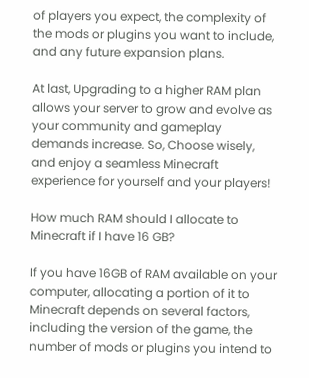of players you expect, the complexity of the mods or plugins you want to include, and any future expansion plans.

At last, Upgrading to a higher RAM plan allows your server to grow and evolve as your community and gameplay demands increase. So, Choose wisely, and enjoy a seamless Minecraft experience for yourself and your players!

How much RAM should I allocate to Minecraft if I have 16 GB?

If you have 16GB of RAM available on your computer, allocating a portion of it to Minecraft depends on several factors, including the version of the game, the number of mods or plugins you intend to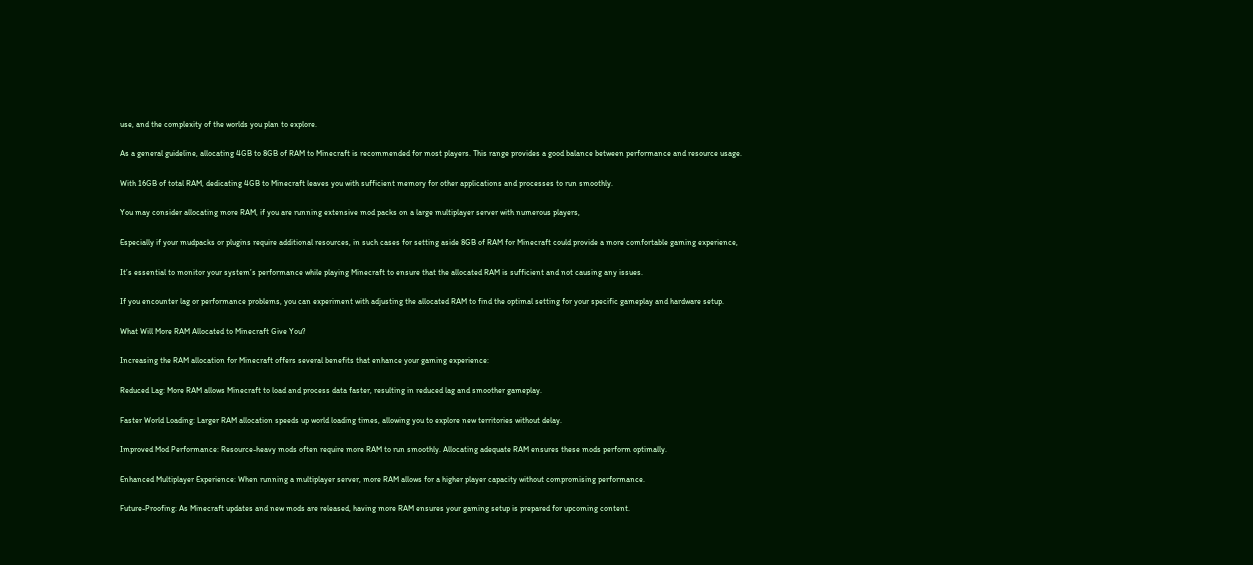use, and the complexity of the worlds you plan to explore.

As a general guideline, allocating 4GB to 8GB of RAM to Minecraft is recommended for most players. This range provides a good balance between performance and resource usage.

With 16GB of total RAM, dedicating 4GB to Minecraft leaves you with sufficient memory for other applications and processes to run smoothly.

You may consider allocating more RAM, if you are running extensive mod packs on a large multiplayer server with numerous players,

Especially if your mudpacks or plugins require additional resources, in such cases for setting aside 8GB of RAM for Minecraft could provide a more comfortable gaming experience,

It’s essential to monitor your system’s performance while playing Minecraft to ensure that the allocated RAM is sufficient and not causing any issues.

If you encounter lag or performance problems, you can experiment with adjusting the allocated RAM to find the optimal setting for your specific gameplay and hardware setup.

What Will More RAM Allocated to Minecraft Give You?

Increasing the RAM allocation for Minecraft offers several benefits that enhance your gaming experience:

Reduced Lag: More RAM allows Minecraft to load and process data faster, resulting in reduced lag and smoother gameplay.

Faster World Loading: Larger RAM allocation speeds up world loading times, allowing you to explore new territories without delay.

Improved Mod Performance: Resource-heavy mods often require more RAM to run smoothly. Allocating adequate RAM ensures these mods perform optimally.

Enhanced Multiplayer Experience: When running a multiplayer server, more RAM allows for a higher player capacity without compromising performance.

Future-Proofing: As Minecraft updates and new mods are released, having more RAM ensures your gaming setup is prepared for upcoming content.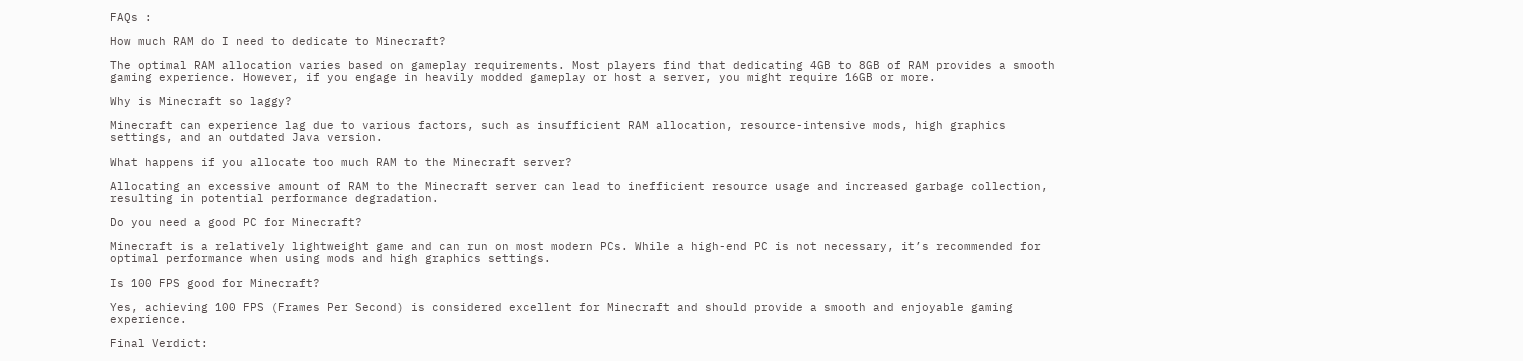FAQs :

How much RAM do I need to dedicate to Minecraft?

The optimal RAM allocation varies based on gameplay requirements. Most players find that dedicating 4GB to 8GB of RAM provides a smooth gaming experience. However, if you engage in heavily modded gameplay or host a server, you might require 16GB or more.

Why is Minecraft so laggy?

Minecraft can experience lag due to various factors, such as insufficient RAM allocation, resource-intensive mods, high graphics settings, and an outdated Java version.

What happens if you allocate too much RAM to the Minecraft server?

Allocating an excessive amount of RAM to the Minecraft server can lead to inefficient resource usage and increased garbage collection, resulting in potential performance degradation.

Do you need a good PC for Minecraft?

Minecraft is a relatively lightweight game and can run on most modern PCs. While a high-end PC is not necessary, it’s recommended for optimal performance when using mods and high graphics settings.

Is 100 FPS good for Minecraft?

Yes, achieving 100 FPS (Frames Per Second) is considered excellent for Minecraft and should provide a smooth and enjoyable gaming experience.

Final Verdict: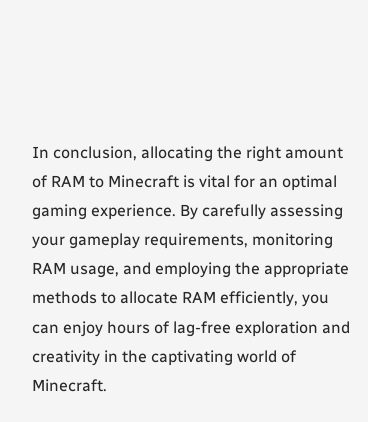In conclusion, allocating the right amount of RAM to Minecraft is vital for an optimal gaming experience. By carefully assessing your gameplay requirements, monitoring RAM usage, and employing the appropriate methods to allocate RAM efficiently, you can enjoy hours of lag-free exploration and creativity in the captivating world of Minecraft.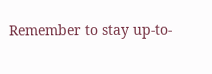Remember to stay up-to-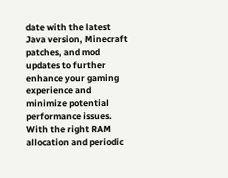date with the latest Java version, Minecraft patches, and mod updates to further enhance your gaming experience and minimize potential performance issues. With the right RAM allocation and periodic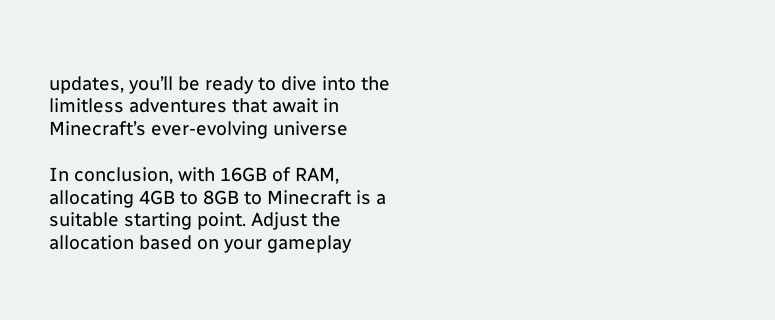updates, you’ll be ready to dive into the limitless adventures that await in Minecraft’s ever-evolving universe

In conclusion, with 16GB of RAM, allocating 4GB to 8GB to Minecraft is a suitable starting point. Adjust the allocation based on your gameplay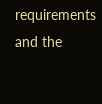requirements and the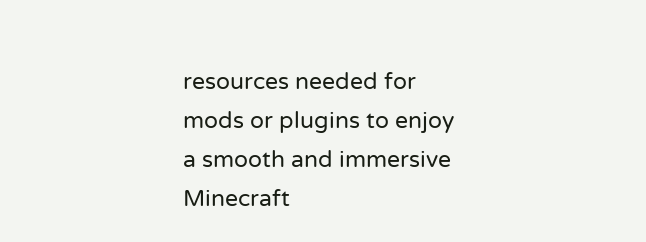resources needed for mods or plugins to enjoy a smooth and immersive Minecraft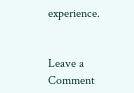experience.


Leave a Comment